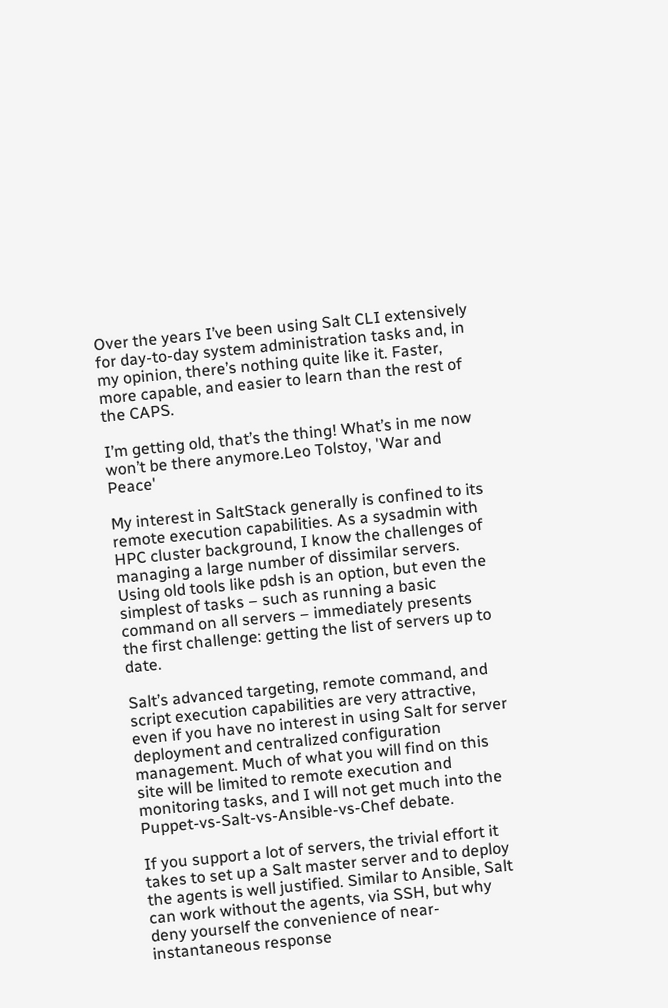Over the years I’ve been using Salt CLI extensively for day-to-day system administration tasks and, in my opinion, there’s nothing quite like it. Faster, more capable, and easier to learn than the rest of the CAPS.

I’m getting old, that’s the thing! What’s in me now won’t be there anymore.Leo Tolstoy, 'War and Peace'

My interest in SaltStack generally is confined to its remote execution capabilities. As a sysadmin with HPC cluster background, I know the challenges of managing a large number of dissimilar servers. Using old tools like pdsh is an option, but even the simplest of tasks – such as running a basic command on all servers – immediately presents the first challenge: getting the list of servers up to date.

Salt’s advanced targeting, remote command, and script execution capabilities are very attractive, even if you have no interest in using Salt for server deployment and centralized configuration management. Much of what you will find on this site will be limited to remote execution and monitoring tasks, and I will not get much into the Puppet-vs-Salt-vs-Ansible-vs-Chef debate.

If you support a lot of servers, the trivial effort it takes to set up a Salt master server and to deploy the agents is well justified. Similar to Ansible, Salt can work without the agents, via SSH, but why deny yourself the convenience of near-instantaneous response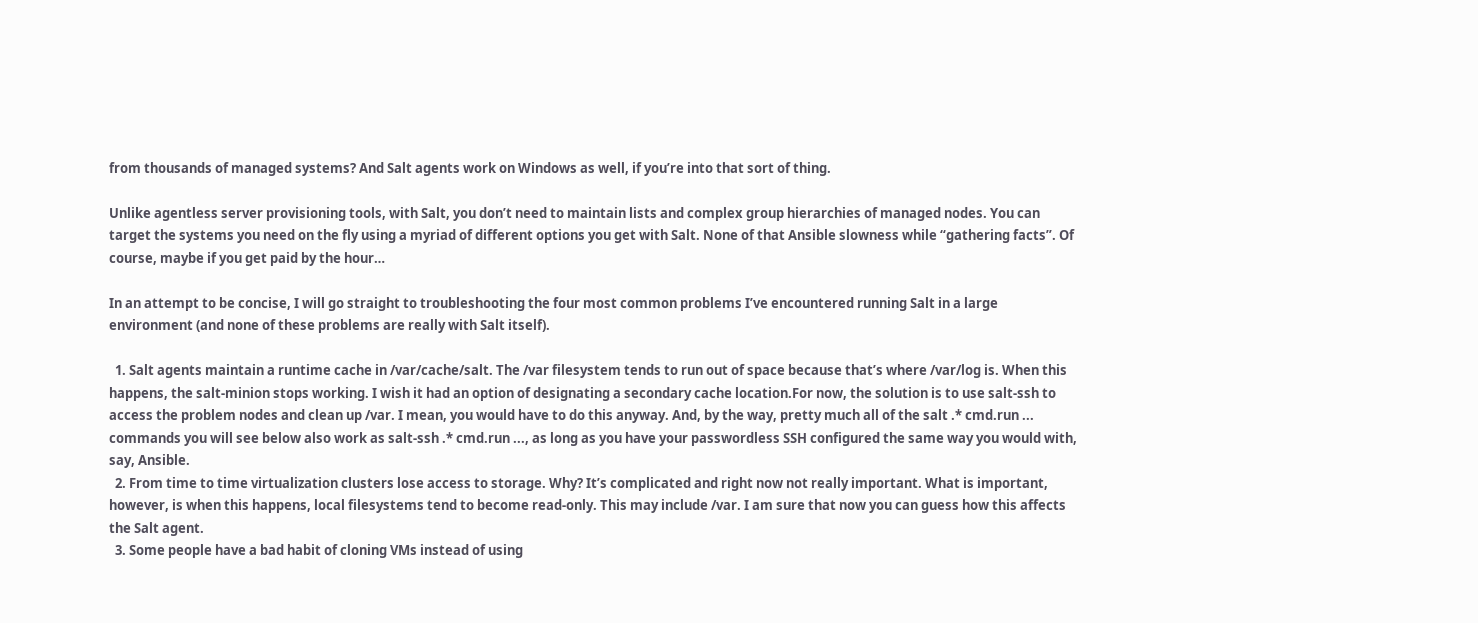from thousands of managed systems? And Salt agents work on Windows as well, if you’re into that sort of thing.

Unlike agentless server provisioning tools, with Salt, you don’t need to maintain lists and complex group hierarchies of managed nodes. You can target the systems you need on the fly using a myriad of different options you get with Salt. None of that Ansible slowness while “gathering facts”. Of course, maybe if you get paid by the hour…

In an attempt to be concise, I will go straight to troubleshooting the four most common problems I’ve encountered running Salt in a large environment (and none of these problems are really with Salt itself).

  1. Salt agents maintain a runtime cache in /var/cache/salt. The /var filesystem tends to run out of space because that’s where /var/log is. When this happens, the salt-minion stops working. I wish it had an option of designating a secondary cache location.For now, the solution is to use salt-ssh to access the problem nodes and clean up /var. I mean, you would have to do this anyway. And, by the way, pretty much all of the salt .* cmd.run ... commands you will see below also work as salt-ssh .* cmd.run ..., as long as you have your passwordless SSH configured the same way you would with, say, Ansible.
  2. From time to time virtualization clusters lose access to storage. Why? It’s complicated and right now not really important. What is important, however, is when this happens, local filesystems tend to become read-only. This may include /var. I am sure that now you can guess how this affects the Salt agent.
  3. Some people have a bad habit of cloning VMs instead of using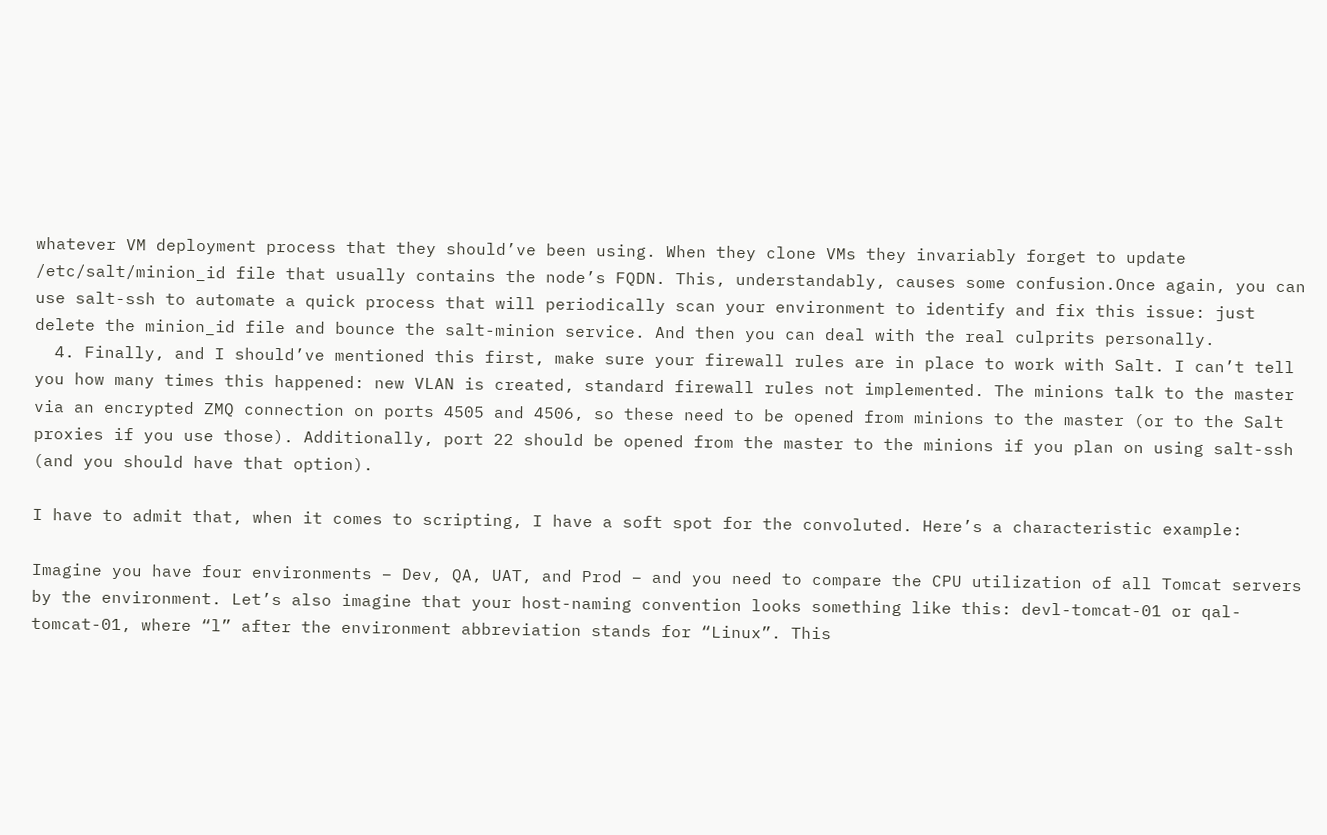whatever VM deployment process that they should’ve been using. When they clone VMs they invariably forget to update /etc/salt/minion_id file that usually contains the node’s FQDN. This, understandably, causes some confusion.Once again, you can use salt-ssh to automate a quick process that will periodically scan your environment to identify and fix this issue: just delete the minion_id file and bounce the salt-minion service. And then you can deal with the real culprits personally.
  4. Finally, and I should’ve mentioned this first, make sure your firewall rules are in place to work with Salt. I can’t tell you how many times this happened: new VLAN is created, standard firewall rules not implemented. The minions talk to the master via an encrypted ZMQ connection on ports 4505 and 4506, so these need to be opened from minions to the master (or to the Salt proxies if you use those). Additionally, port 22 should be opened from the master to the minions if you plan on using salt-ssh (and you should have that option).

I have to admit that, when it comes to scripting, I have a soft spot for the convoluted. Here’s a characteristic example:

Imagine you have four environments – Dev, QA, UAT, and Prod – and you need to compare the CPU utilization of all Tomcat servers by the environment. Let’s also imagine that your host-naming convention looks something like this: devl-tomcat-01 or qal-tomcat-01, where “l” after the environment abbreviation stands for “Linux”. This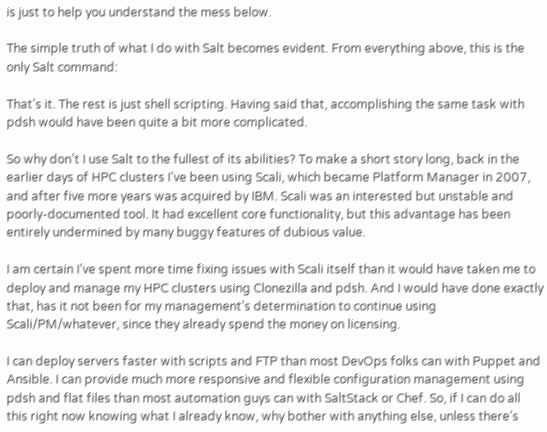is just to help you understand the mess below.

The simple truth of what I do with Salt becomes evident. From everything above, this is the only Salt command:

That’s it. The rest is just shell scripting. Having said that, accomplishing the same task with pdsh would have been quite a bit more complicated.

So why don’t I use Salt to the fullest of its abilities? To make a short story long, back in the earlier days of HPC clusters I’ve been using Scali, which became Platform Manager in 2007, and after five more years was acquired by IBM. Scali was an interested but unstable and poorly-documented tool. It had excellent core functionality, but this advantage has been entirely undermined by many buggy features of dubious value.

I am certain I’ve spent more time fixing issues with Scali itself than it would have taken me to deploy and manage my HPC clusters using Clonezilla and pdsh. And I would have done exactly that, has it not been for my management’s determination to continue using Scali/PM/whatever, since they already spend the money on licensing.

I can deploy servers faster with scripts and FTP than most DevOps folks can with Puppet and Ansible. I can provide much more responsive and flexible configuration management using pdsh and flat files than most automation guys can with SaltStack or Chef. So, if I can do all this right now knowing what I already know, why bother with anything else, unless there’s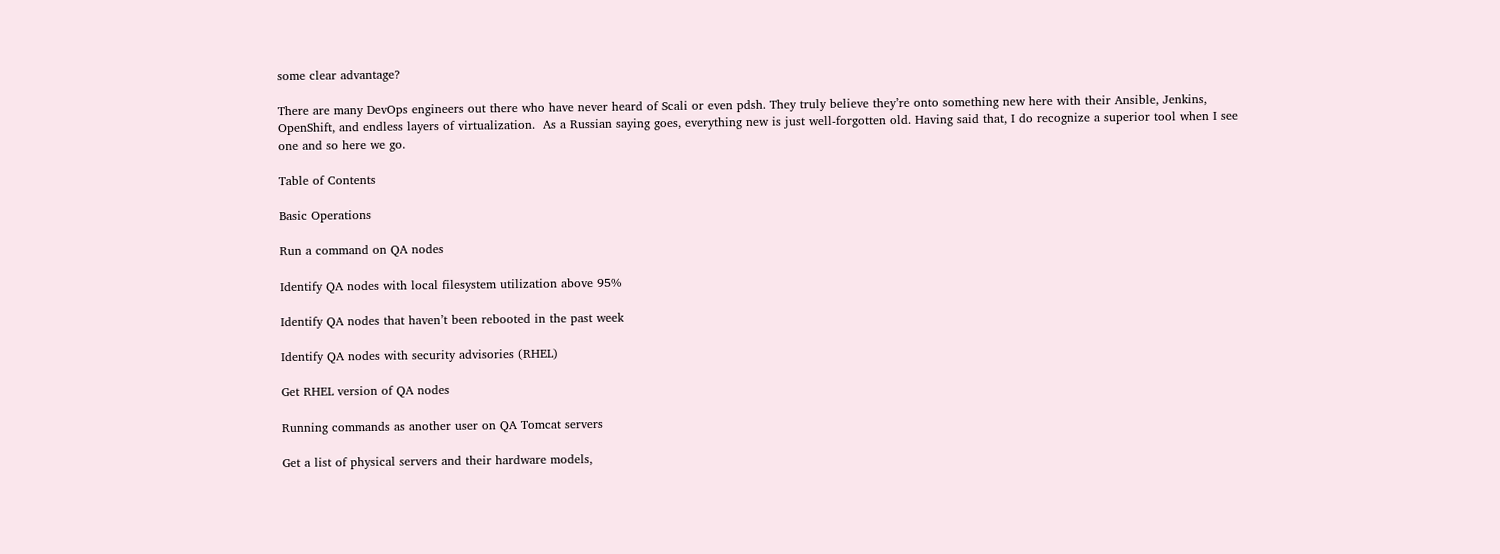some clear advantage?

There are many DevOps engineers out there who have never heard of Scali or even pdsh. They truly believe they’re onto something new here with their Ansible, Jenkins, OpenShift, and endless layers of virtualization.  As a Russian saying goes, everything new is just well-forgotten old. Having said that, I do recognize a superior tool when I see one and so here we go.

Table of Contents

Basic Operations

Run a command on QA nodes

Identify QA nodes with local filesystem utilization above 95%

Identify QA nodes that haven’t been rebooted in the past week

Identify QA nodes with security advisories (RHEL)

Get RHEL version of QA nodes

Running commands as another user on QA Tomcat servers

Get a list of physical servers and their hardware models,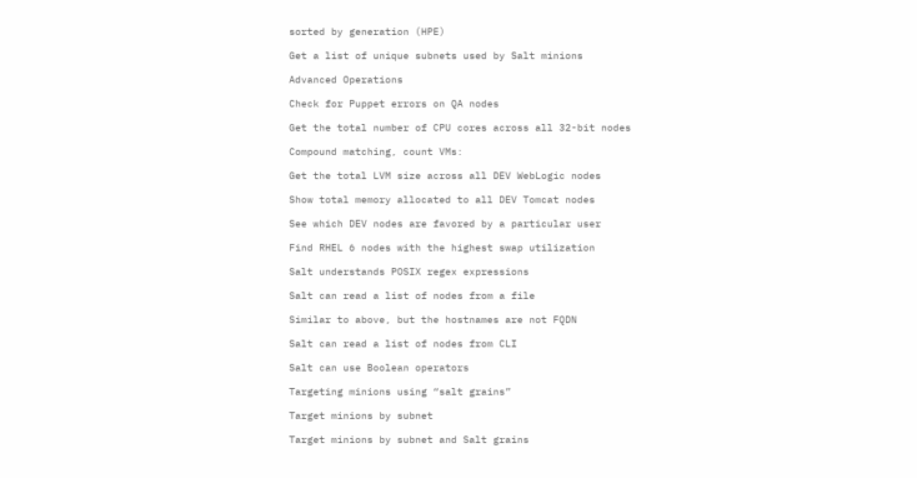sorted by generation (HPE)

Get a list of unique subnets used by Salt minions

Advanced Operations

Check for Puppet errors on QA nodes

Get the total number of CPU cores across all 32-bit nodes

Compound matching, count VMs:

Get the total LVM size across all DEV WebLogic nodes

Show total memory allocated to all DEV Tomcat nodes

See which DEV nodes are favored by a particular user

Find RHEL 6 nodes with the highest swap utilization

Salt understands POSIX regex expressions

Salt can read a list of nodes from a file

Similar to above, but the hostnames are not FQDN

Salt can read a list of nodes from CLI

Salt can use Boolean operators

Targeting minions using “salt grains”

Target minions by subnet

Target minions by subnet and Salt grains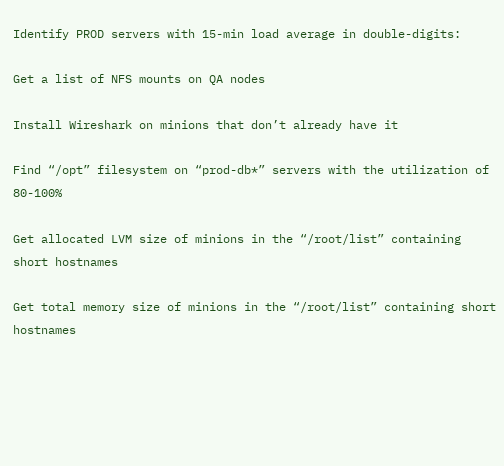Identify PROD servers with 15-min load average in double-digits:

Get a list of NFS mounts on QA nodes

Install Wireshark on minions that don’t already have it

Find “/opt” filesystem on “prod-db*” servers with the utilization of 80-100%

Get allocated LVM size of minions in the “/root/list” containing short hostnames

Get total memory size of minions in the “/root/list” containing short hostnames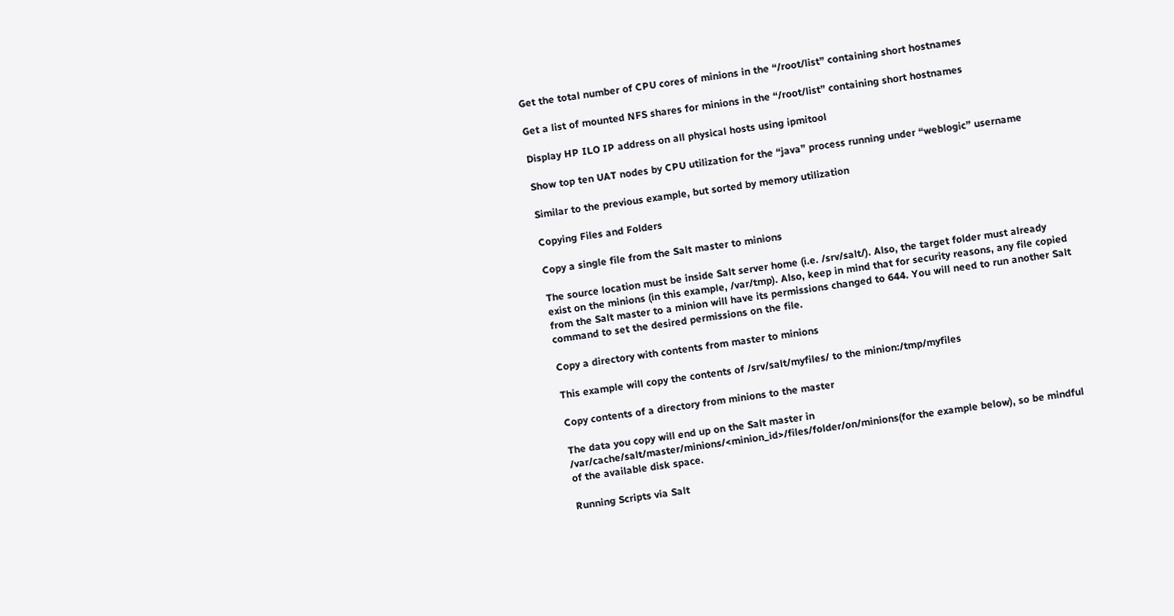Get the total number of CPU cores of minions in the “/root/list” containing short hostnames

Get a list of mounted NFS shares for minions in the “/root/list” containing short hostnames

Display HP ILO IP address on all physical hosts using ipmitool

Show top ten UAT nodes by CPU utilization for the “java” process running under “weblogic” username

Similar to the previous example, but sorted by memory utilization

Copying Files and Folders

Copy a single file from the Salt master to minions

The source location must be inside Salt server home (i.e. /srv/salt/). Also, the target folder must already exist on the minions (in this example, /var/tmp). Also, keep in mind that for security reasons, any file copied from the Salt master to a minion will have its permissions changed to 644. You will need to run another Salt command to set the desired permissions on the file.

Copy a directory with contents from master to minions

This example will copy the contents of /srv/salt/myfiles/ to the minion:/tmp/myfiles

Copy contents of a directory from minions to the master

The data you copy will end up on the Salt master in /var/cache/salt/master/minions/<minion_id>/files/folder/on/minions(for the example below), so be mindful of the available disk space.

Running Scripts via Salt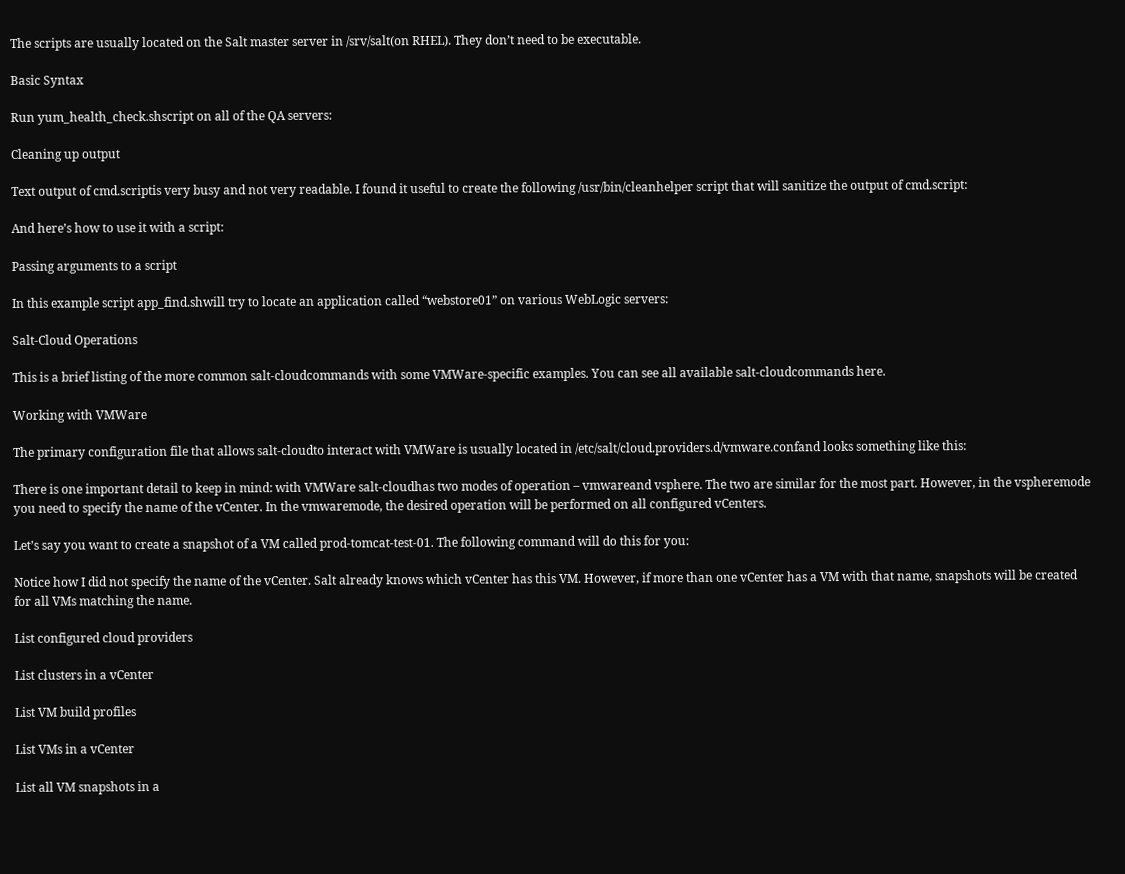The scripts are usually located on the Salt master server in /srv/salt(on RHEL). They don’t need to be executable.

Basic Syntax

Run yum_health_check.shscript on all of the QA servers:

Cleaning up output

Text output of cmd.scriptis very busy and not very readable. I found it useful to create the following /usr/bin/cleanhelper script that will sanitize the output of cmd.script:

And here’s how to use it with a script:

Passing arguments to a script

In this example script app_find.shwill try to locate an application called “webstore01” on various WebLogic servers:

Salt-Cloud Operations

This is a brief listing of the more common salt-cloudcommands with some VMWare-specific examples. You can see all available salt-cloudcommands here.

Working with VMWare

The primary configuration file that allows salt-cloudto interact with VMWare is usually located in /etc/salt/cloud.providers.d/vmware.confand looks something like this:

There is one important detail to keep in mind: with VMWare salt-cloudhas two modes of operation – vmwareand vsphere. The two are similar for the most part. However, in the vspheremode you need to specify the name of the vCenter. In the vmwaremode, the desired operation will be performed on all configured vCenters.

Let’s say you want to create a snapshot of a VM called prod-tomcat-test-01. The following command will do this for you:

Notice how I did not specify the name of the vCenter. Salt already knows which vCenter has this VM. However, if more than one vCenter has a VM with that name, snapshots will be created for all VMs matching the name.

List configured cloud providers

List clusters in a vCenter

List VM build profiles

List VMs in a vCenter

List all VM snapshots in a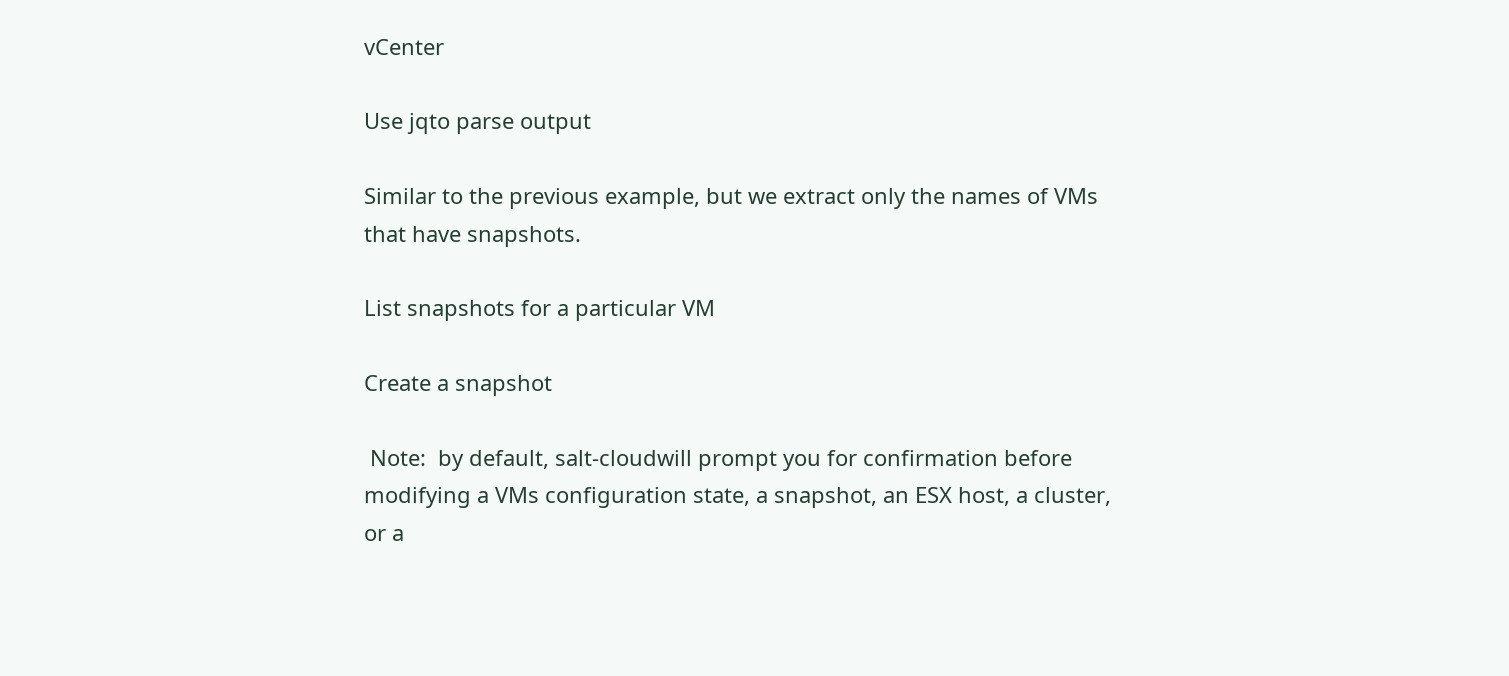vCenter

Use jqto parse output

Similar to the previous example, but we extract only the names of VMs that have snapshots.

List snapshots for a particular VM

Create a snapshot

 Note:  by default, salt-cloudwill prompt you for confirmation before modifying a VMs configuration state, a snapshot, an ESX host, a cluster, or a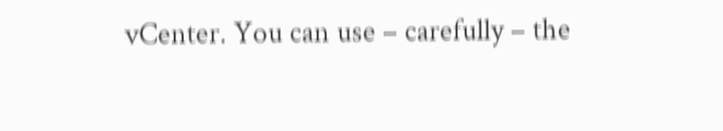vCenter. You can use – carefully – the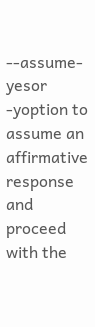--assume-yesor -yoption to assume an affirmative response and proceed with the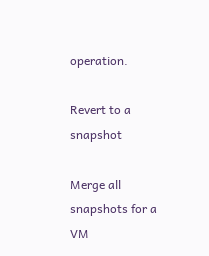operation.

Revert to a snapshot

Merge all snapshots for a VM